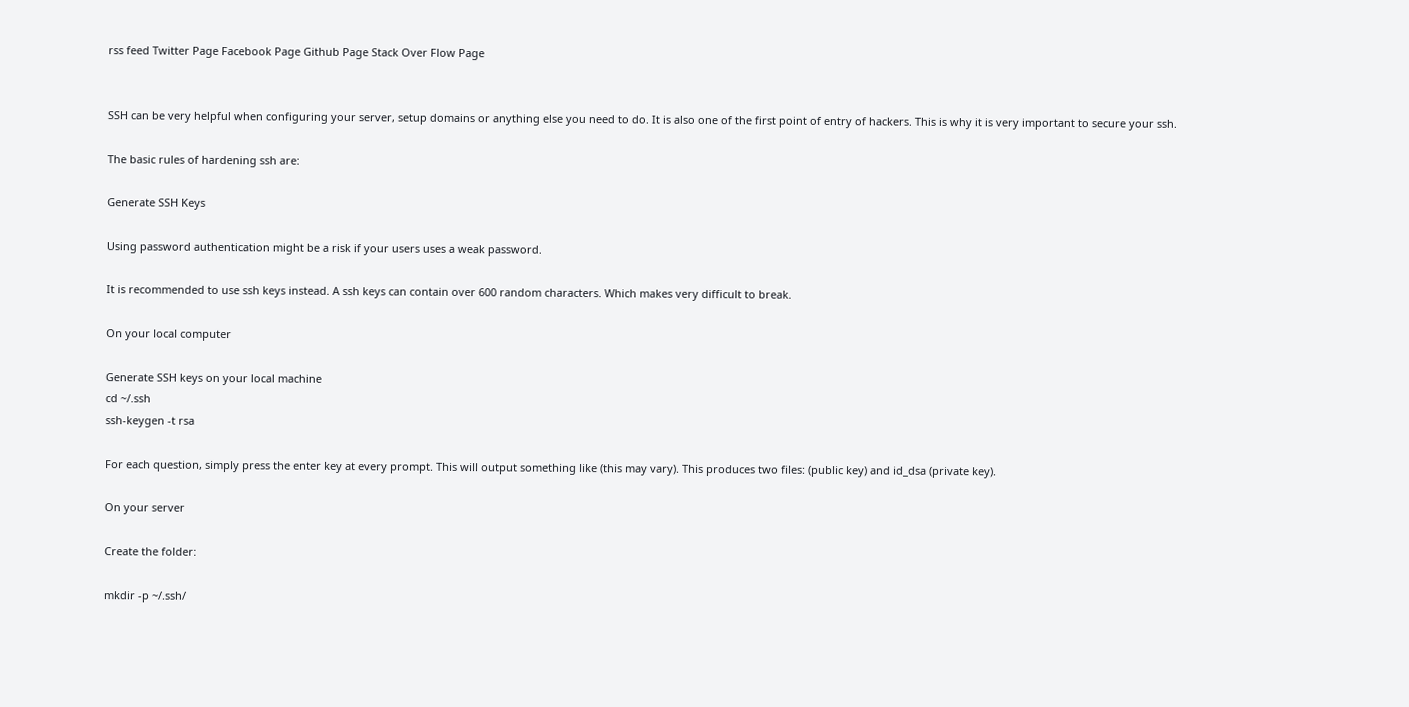rss feed Twitter Page Facebook Page Github Page Stack Over Flow Page


SSH can be very helpful when configuring your server, setup domains or anything else you need to do. It is also one of the first point of entry of hackers. This is why it is very important to secure your ssh.

The basic rules of hardening ssh are:

Generate SSH Keys

Using password authentication might be a risk if your users uses a weak password.

It is recommended to use ssh keys instead. A ssh keys can contain over 600 random characters. Which makes very difficult to break.

On your local computer

Generate SSH keys on your local machine
cd ~/.ssh
ssh-keygen -t rsa

For each question, simply press the enter key at every prompt. This will output something like (this may vary). This produces two files: (public key) and id_dsa (private key).

On your server

Create the folder:

mkdir -p ~/.ssh/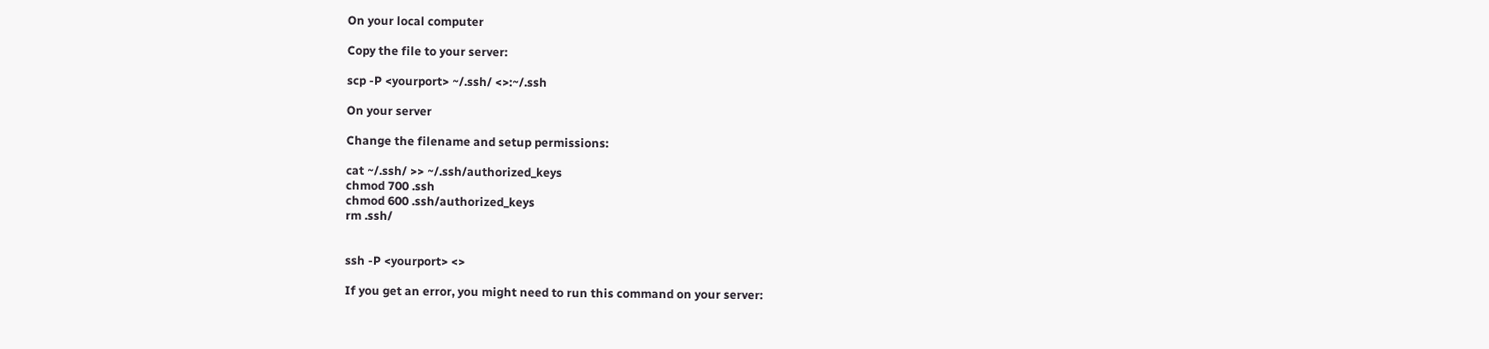On your local computer

Copy the file to your server:

scp -P <yourport> ~/.ssh/ <>:~/.ssh

On your server

Change the filename and setup permissions:

cat ~/.ssh/ >> ~/.ssh/authorized_keys
chmod 700 .ssh
chmod 600 .ssh/authorized_keys
rm .ssh/


ssh -P <yourport> <>

If you get an error, you might need to run this command on your server: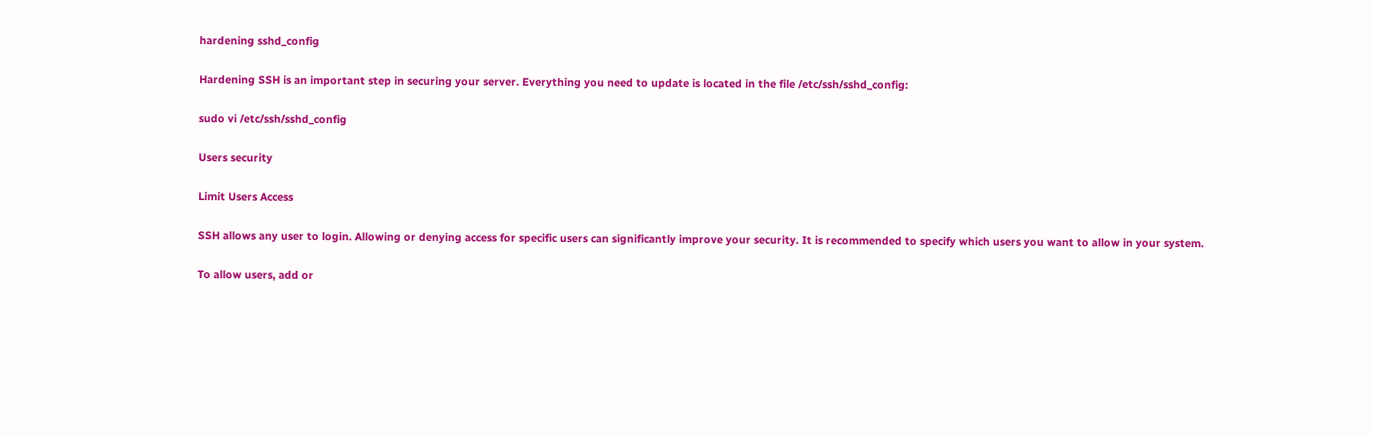hardening sshd_config

Hardening SSH is an important step in securing your server. Everything you need to update is located in the file /etc/ssh/sshd_config:

sudo vi /etc/ssh/sshd_config

Users security

Limit Users Access

SSH allows any user to login. Allowing or denying access for specific users can significantly improve your security. It is recommended to specify which users you want to allow in your system.

To allow users, add or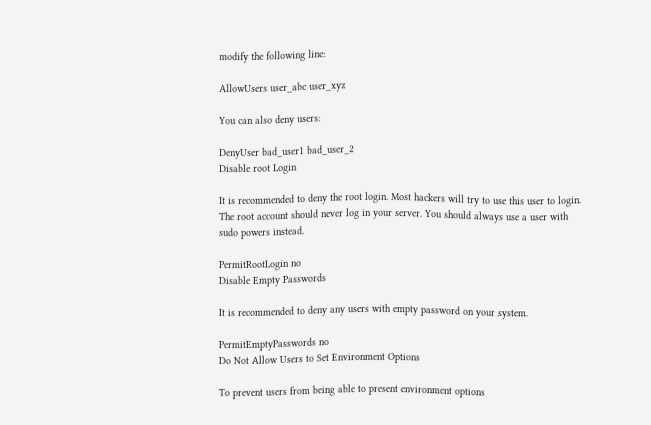modify the following line:

AllowUsers user_abc user_xyz

You can also deny users:

DenyUser bad_user1 bad_user_2
Disable root Login

It is recommended to deny the root login. Most hackers will try to use this user to login. The root account should never log in your server. You should always use a user with sudo powers instead.

PermitRootLogin no
Disable Empty Passwords

It is recommended to deny any users with empty password on your system.

PermitEmptyPasswords no
Do Not Allow Users to Set Environment Options

To prevent users from being able to present environment options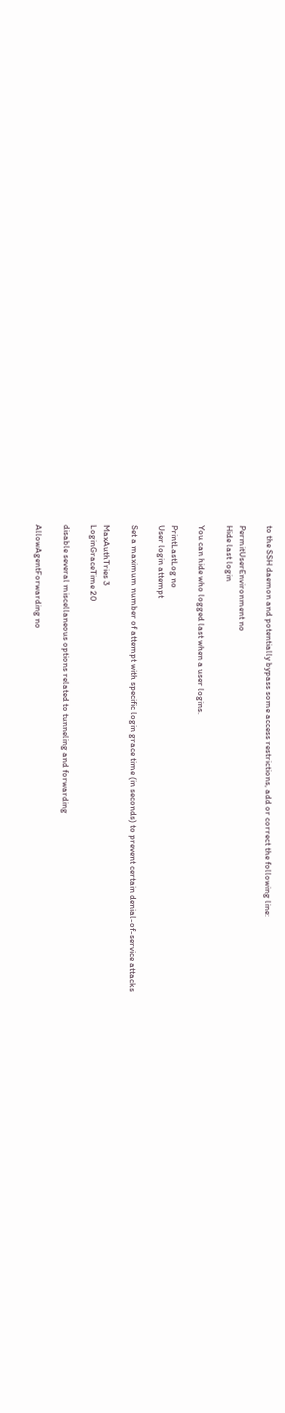to the SSH daemon and potentially bypass some access restrictions, add or correct the following line:

PermitUserEnvironment no
Hide last login

You can hide who logged last when a user logins.

PrintLastLog no
User login attempt

Set a maximum number of attempt with specific login grace time (in seconds) to prevent certain denial-of-service attacks

MaxAuthTries 3
LoginGraceTime 20

disable several miscellaneous options related to tunneling and forwarding

AllowAgentForwarding no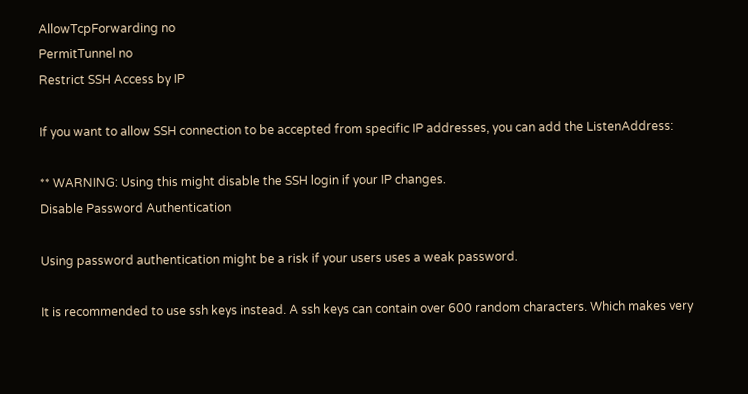AllowTcpForwarding no
PermitTunnel no
Restrict SSH Access by IP

If you want to allow SSH connection to be accepted from specific IP addresses, you can add the ListenAddress:

** WARNING: Using this might disable the SSH login if your IP changes.
Disable Password Authentication

Using password authentication might be a risk if your users uses a weak password.

It is recommended to use ssh keys instead. A ssh keys can contain over 600 random characters. Which makes very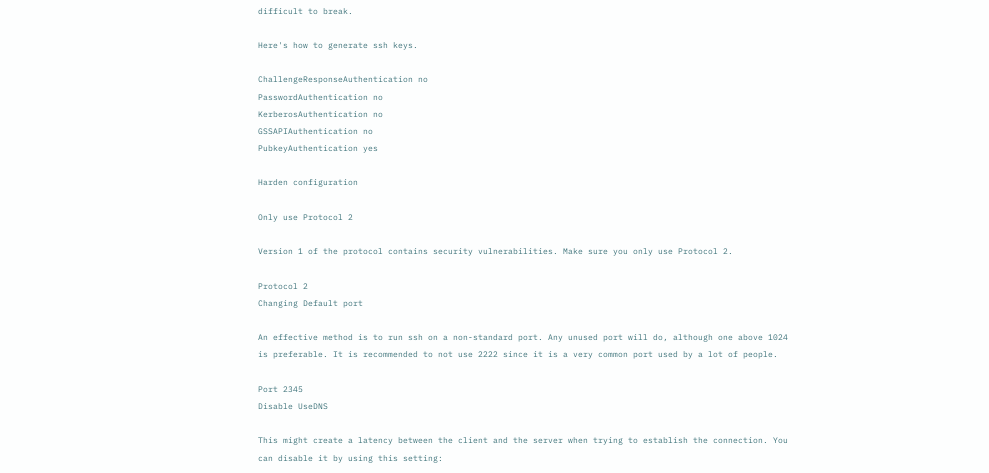difficult to break.

Here's how to generate ssh keys.

ChallengeResponseAuthentication no
PasswordAuthentication no
KerberosAuthentication no
GSSAPIAuthentication no
PubkeyAuthentication yes

Harden configuration

Only use Protocol 2

Version 1 of the protocol contains security vulnerabilities. Make sure you only use Protocol 2.

Protocol 2
Changing Default port

An effective method is to run ssh on a non-standard port. Any unused port will do, although one above 1024 is preferable. It is recommended to not use 2222 since it is a very common port used by a lot of people.

Port 2345
Disable UseDNS

This might create a latency between the client and the server when trying to establish the connection. You can disable it by using this setting: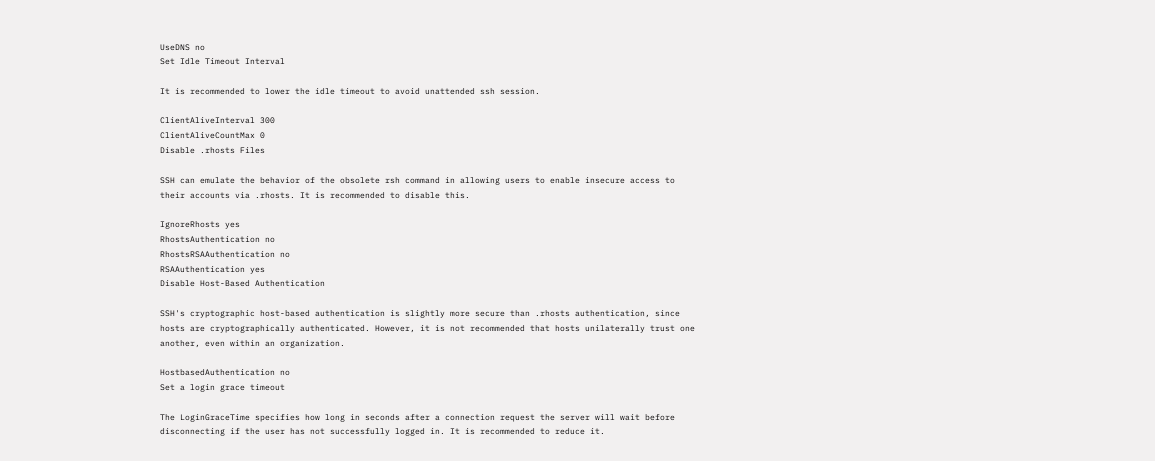UseDNS no
Set Idle Timeout Interval

It is recommended to lower the idle timeout to avoid unattended ssh session.

ClientAliveInterval 300
ClientAliveCountMax 0
Disable .rhosts Files

SSH can emulate the behavior of the obsolete rsh command in allowing users to enable insecure access to their accounts via .rhosts. It is recommended to disable this.

IgnoreRhosts yes
RhostsAuthentication no
RhostsRSAAuthentication no
RSAAuthentication yes
Disable Host-Based Authentication

SSH's cryptographic host-based authentication is slightly more secure than .rhosts authentication, since hosts are cryptographically authenticated. However, it is not recommended that hosts unilaterally trust one another, even within an organization.

HostbasedAuthentication no
Set a login grace timeout

The LoginGraceTime specifies how long in seconds after a connection request the server will wait before disconnecting if the user has not successfully logged in. It is recommended to reduce it.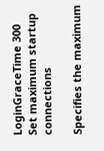LoginGraceTime 300
Set maximum startup connections

Specifies the maximum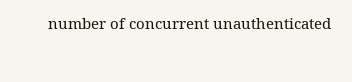number of concurrent unauthenticated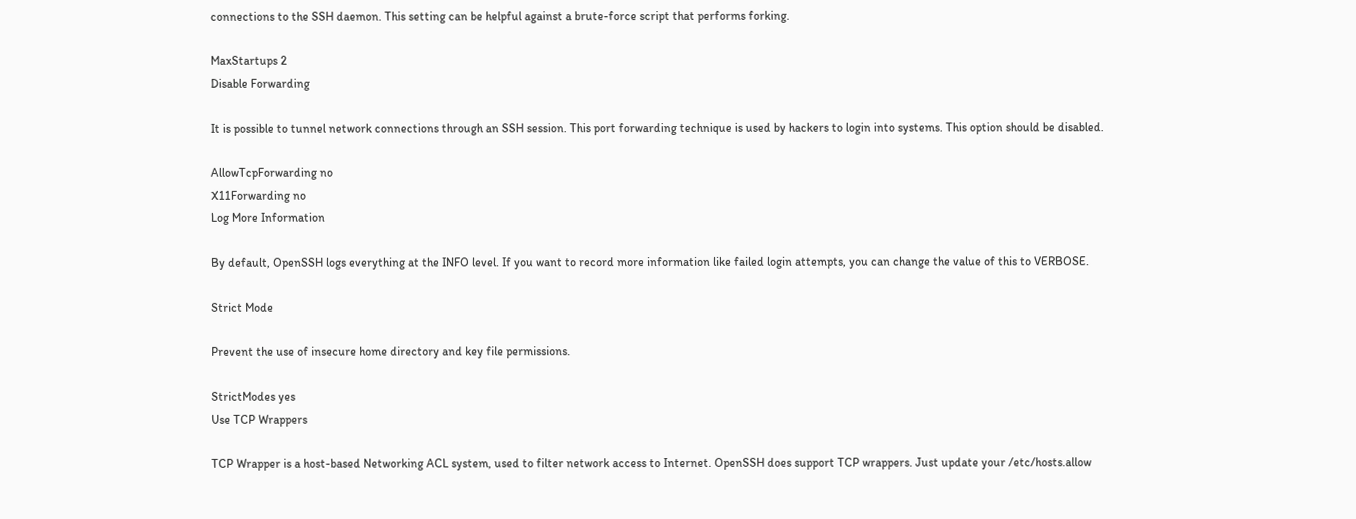connections to the SSH daemon. This setting can be helpful against a brute-force script that performs forking.

MaxStartups 2
Disable Forwarding

It is possible to tunnel network connections through an SSH session. This port forwarding technique is used by hackers to login into systems. This option should be disabled.

AllowTcpForwarding no
X11Forwarding no
Log More Information

By default, OpenSSH logs everything at the INFO level. If you want to record more information like failed login attempts, you can change the value of this to VERBOSE.

Strict Mode

Prevent the use of insecure home directory and key file permissions.

StrictModes yes
Use TCP Wrappers

TCP Wrapper is a host-based Networking ACL system, used to filter network access to Internet. OpenSSH does support TCP wrappers. Just update your /etc/hosts.allow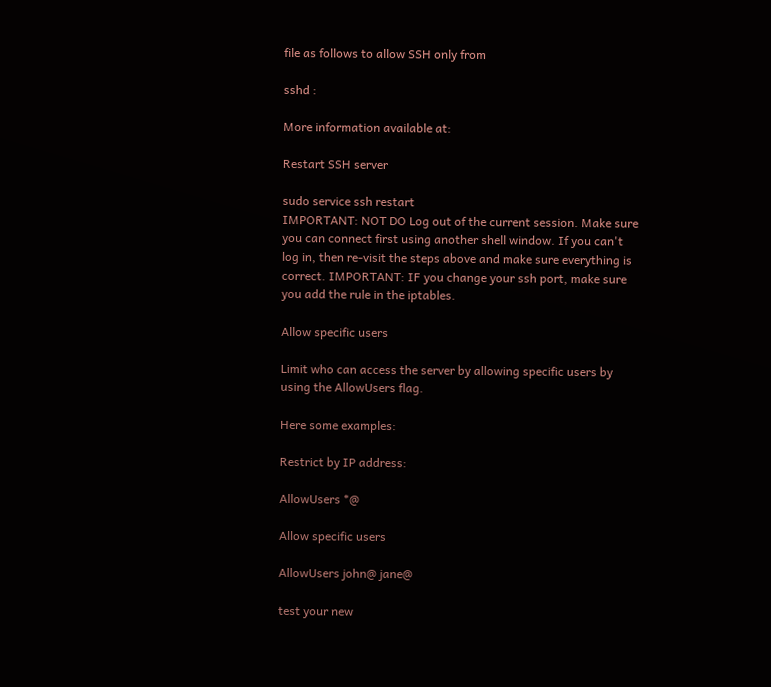file as follows to allow SSH only from

sshd :

More information available at:

Restart SSH server

sudo service ssh restart
IMPORTANT: NOT DO Log out of the current session. Make sure you can connect first using another shell window. If you can't log in, then re-visit the steps above and make sure everything is correct. IMPORTANT: IF you change your ssh port, make sure you add the rule in the iptables.

Allow specific users

Limit who can access the server by allowing specific users by using the AllowUsers flag.

Here some examples:

Restrict by IP address:

AllowUsers *@

Allow specific users

AllowUsers john@ jane@

test your new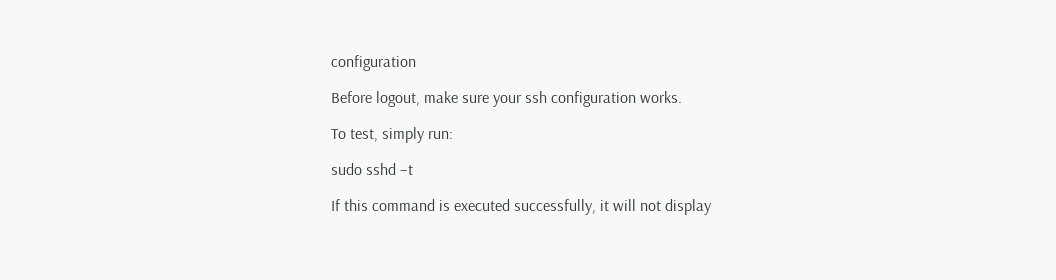configuration

Before logout, make sure your ssh configuration works.

To test, simply run:

sudo sshd –t

If this command is executed successfully, it will not display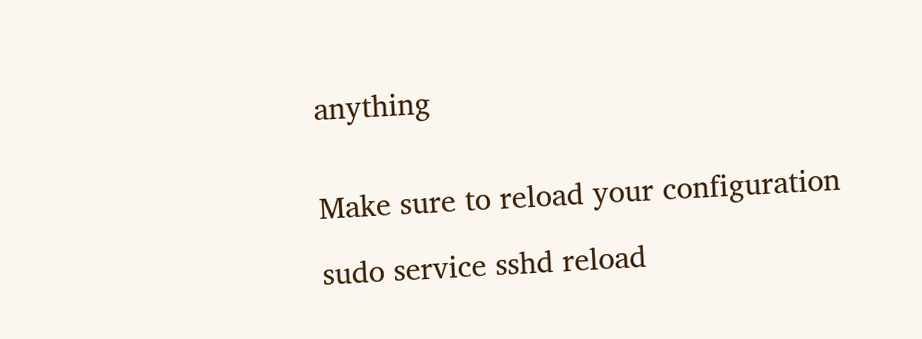anything


Make sure to reload your configuration

sudo service sshd reload